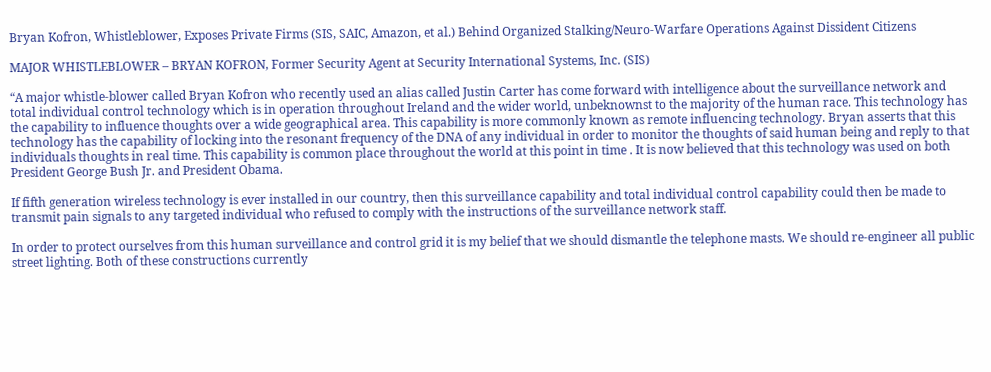Bryan Kofron, Whistleblower, Exposes Private Firms (SIS, SAIC, Amazon, et al.) Behind Organized Stalking/Neuro-Warfare Operations Against Dissident Citizens

MAJOR WHISTLEBLOWER – BRYAN KOFRON, Former Security Agent at Security International Systems, Inc. (SIS)

“A major whistle-blower called Bryan Kofron who recently used an alias called Justin Carter has come forward with intelligence about the surveillance network and total individual control technology which is in operation throughout Ireland and the wider world, unbeknownst to the majority of the human race. This technology has the capability to influence thoughts over a wide geographical area. This capability is more commonly known as remote influencing technology. Bryan asserts that this technology has the capability of locking into the resonant frequency of the DNA of any individual in order to monitor the thoughts of said human being and reply to that individuals thoughts in real time. This capability is common place throughout the world at this point in time . It is now believed that this technology was used on both President George Bush Jr. and President Obama.

If fifth generation wireless technology is ever installed in our country, then this surveillance capability and total individual control capability could then be made to transmit pain signals to any targeted individual who refused to comply with the instructions of the surveillance network staff.

In order to protect ourselves from this human surveillance and control grid it is my belief that we should dismantle the telephone masts. We should re-engineer all public street lighting. Both of these constructions currently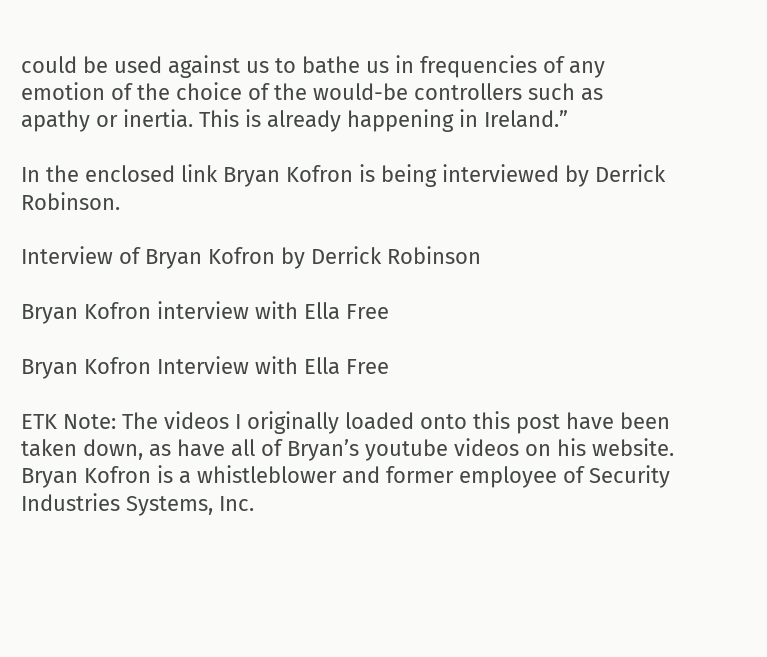could be used against us to bathe us in frequencies of any emotion of the choice of the would-be controllers such as apathy or inertia. This is already happening in Ireland.”

In the enclosed link Bryan Kofron is being interviewed by Derrick Robinson.

Interview of Bryan Kofron by Derrick Robinson

Bryan Kofron interview with Ella Free

Bryan Kofron Interview with Ella Free

ETK Note: The videos I originally loaded onto this post have been taken down, as have all of Bryan’s youtube videos on his website. Bryan Kofron is a whistleblower and former employee of Security Industries Systems, Inc.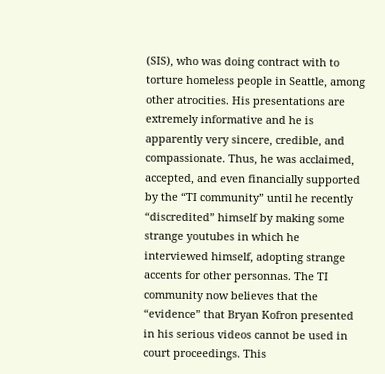(SIS), who was doing contract with to torture homeless people in Seattle, among other atrocities. His presentations are extremely informative and he is apparently very sincere, credible, and compassionate. Thus, he was acclaimed, accepted, and even financially supported by the “TI community” until he recently “discredited” himself by making some strange youtubes in which he interviewed himself, adopting strange accents for other personnas. The TI community now believes that the “evidence” that Bryan Kofron presented in his serious videos cannot be used in court proceedings. This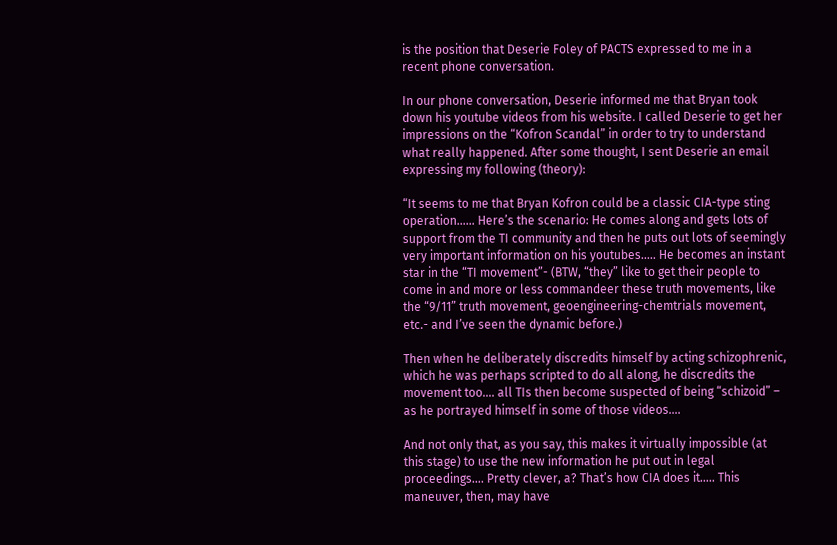is the position that Deserie Foley of PACTS expressed to me in a recent phone conversation.

In our phone conversation, Deserie informed me that Bryan took down his youtube videos from his website. I called Deserie to get her impressions on the “Kofron Scandal” in order to try to understand what really happened. After some thought, I sent Deserie an email expressing my following (theory):

“It seems to me that Bryan Kofron could be a classic CIA-type sting operation…… Here’s the scenario: He comes along and gets lots of support from the TI community and then he puts out lots of seemingly very important information on his youtubes….. He becomes an instant star in the “TI movement”- (BTW, “they” like to get their people to come in and more or less commandeer these truth movements, like the “9/11” truth movement, geoengineering-chemtrials movement, etc.- and I’ve seen the dynamic before.)

Then when he deliberately discredits himself by acting schizophrenic, which he was perhaps scripted to do all along, he discredits the movement too…. all TIs then become suspected of being “schizoid” – as he portrayed himself in some of those videos….

And not only that, as you say, this makes it virtually impossible (at this stage) to use the new information he put out in legal proceedings…. Pretty clever, a? That’s how CIA does it….. This maneuver, then, may have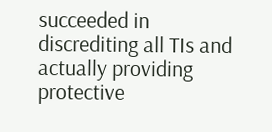succeeded in discrediting all TIs and actually providing protective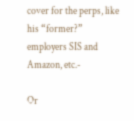cover for the perps, like his “former?” employers SIS and Amazon, etc.-

Or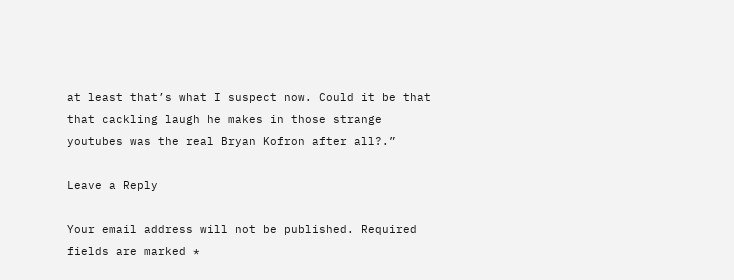at least that’s what I suspect now. Could it be that that cackling laugh he makes in those strange youtubes was the real Bryan Kofron after all?.”

Leave a Reply

Your email address will not be published. Required fields are marked *